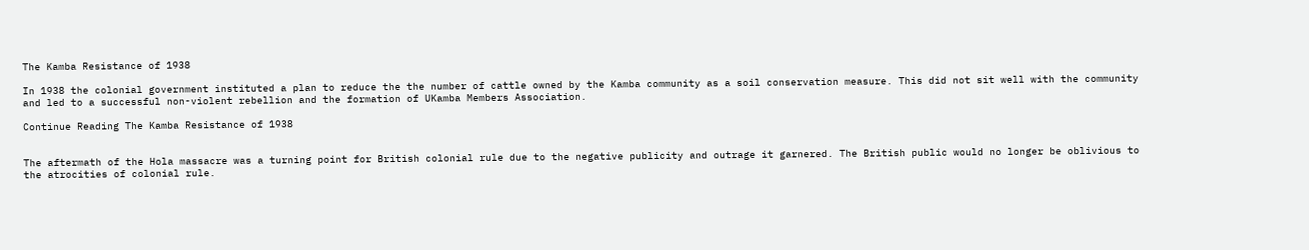The Kamba Resistance of 1938

In 1938 the colonial government instituted a plan to reduce the the number of cattle owned by the Kamba community as a soil conservation measure. This did not sit well with the community and led to a successful non-violent rebellion and the formation of UKamba Members Association.

Continue Reading The Kamba Resistance of 1938


The aftermath of the Hola massacre was a turning point for British colonial rule due to the negative publicity and outrage it garnered. The British public would no longer be oblivious to the atrocities of colonial rule.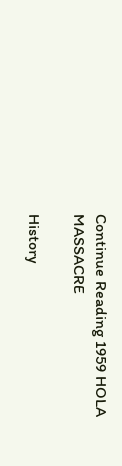Continue Reading 1959 HOLA MASSACRE

History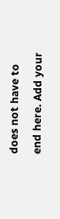does not have to end here. Add your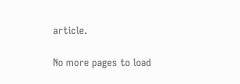article.

No more pages to load